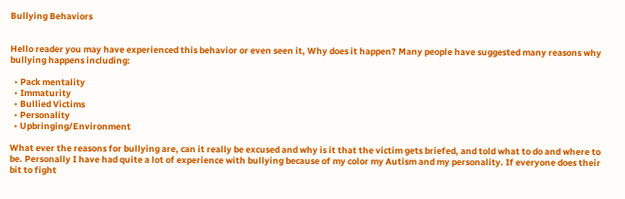Bullying Behaviors


Hello reader you may have experienced this behavior or even seen it, Why does it happen? Many people have suggested many reasons why bullying happens including:

  • Pack mentality
  • Immaturity
  • Bullied Victims
  • Personality
  • Upbringing/Environment

What ever the reasons for bullying are, can it really be excused and why is it that the victim gets briefed, and told what to do and where to be. Personally I have had quite a lot of experience with bullying because of my color my Autism and my personality. If everyone does their bit to fight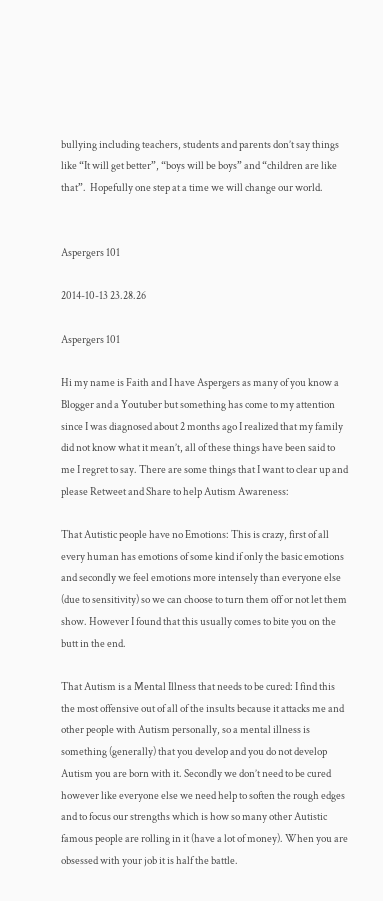bullying including teachers, students and parents don’t say things like “It will get better”, “boys will be boys” and “children are like that”.  Hopefully one step at a time we will change our world.


Aspergers 101

2014-10-13 23.28.26

Aspergers 101

Hi my name is Faith and I have Aspergers as many of you know a Blogger and a Youtuber but something has come to my attention since I was diagnosed about 2 months ago I realized that my family did not know what it mean’t, all of these things have been said to me I regret to say. There are some things that I want to clear up and please Retweet and Share to help Autism Awareness:

That Autistic people have no Emotions: This is crazy, first of all every human has emotions of some kind if only the basic emotions and secondly we feel emotions more intensely than everyone else (due to sensitivity) so we can choose to turn them off or not let them show. However I found that this usually comes to bite you on the butt in the end.

That Autism is a Mental Illness that needs to be cured: I find this the most offensive out of all of the insults because it attacks me and other people with Autism personally, so a mental illness is something (generally) that you develop and you do not develop Autism you are born with it. Secondly we don’t need to be cured however like everyone else we need help to soften the rough edges and to focus our strengths which is how so many other Autistic famous people are rolling in it (have a lot of money). When you are obsessed with your job it is half the battle.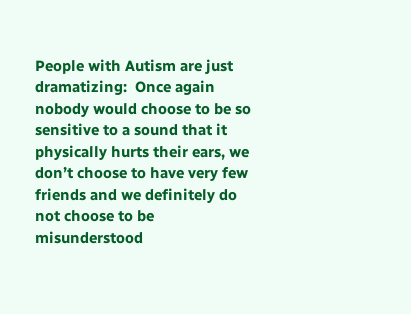People with Autism are just dramatizing:  Once again nobody would choose to be so sensitive to a sound that it physically hurts their ears, we don’t choose to have very few friends and we definitely do not choose to be misunderstood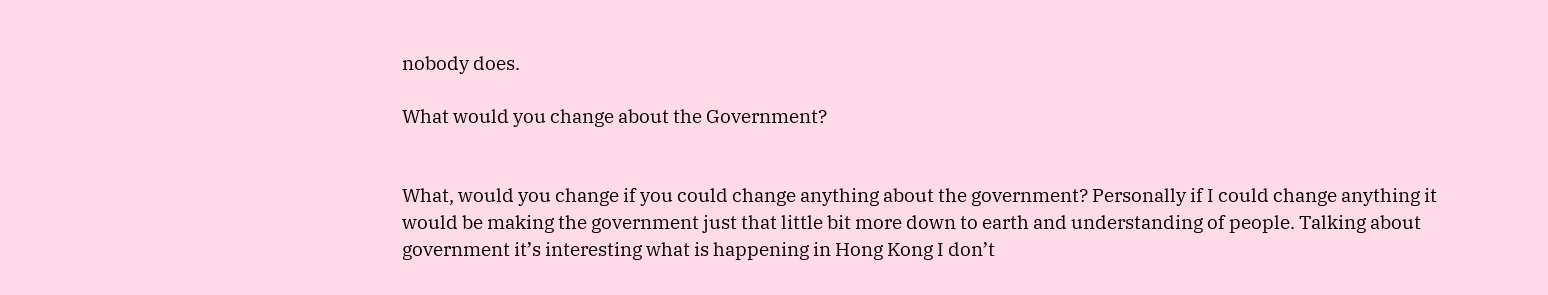nobody does.

What would you change about the Government?


What, would you change if you could change anything about the government? Personally if I could change anything it would be making the government just that little bit more down to earth and understanding of people. Talking about government it’s interesting what is happening in Hong Kong I don’t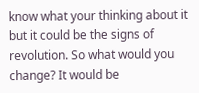know what your thinking about it but it could be the signs of revolution. So what would you change? It would be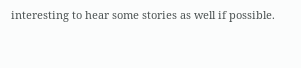interesting to hear some stories as well if possible.